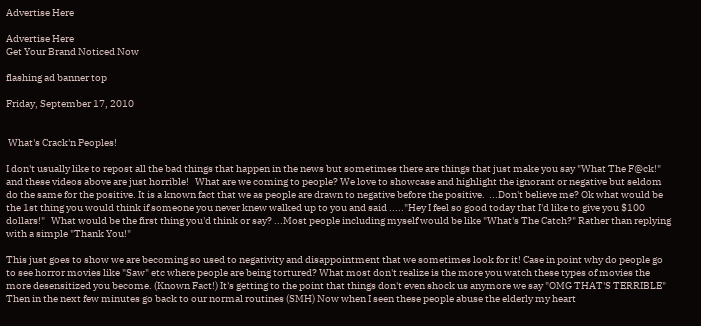Advertise Here

Advertise Here
Get Your Brand Noticed Now

flashing ad banner top

Friday, September 17, 2010


 What's Crack'n Peoples!

I don't usually like to repost all the bad things that happen in the news but sometimes there are things that just make you say "What The F@ck!" and these videos above are just horrible!   What are we coming to people? We love to showcase and highlight the ignorant or negative but seldom do the same for the positive. It is a known fact that we as people are drawn to negative before the positive.  ...Don't believe me? Ok what would be the 1st thing you would think if someone you never knew walked up to you and said ....."Hey I feel so good today that I'd like to give you $100 dollars!"   What would be the first thing you'd think or say? ...Most people including myself would be like "What's The Catch?" Rather than replying with a simple "Thank You!"

This just goes to show we are becoming so used to negativity and disappointment that we sometimes look for it! Case in point why do people go to see horror movies like "Saw" etc where people are being tortured? What most don't realize is the more you watch these types of movies the more desensitized you become. (Known Fact!) It's getting to the point that things don't even shock us anymore we say "OMG THAT'S TERRIBLE" Then in the next few minutes go back to our normal routines (SMH) Now when I seen these people abuse the elderly my heart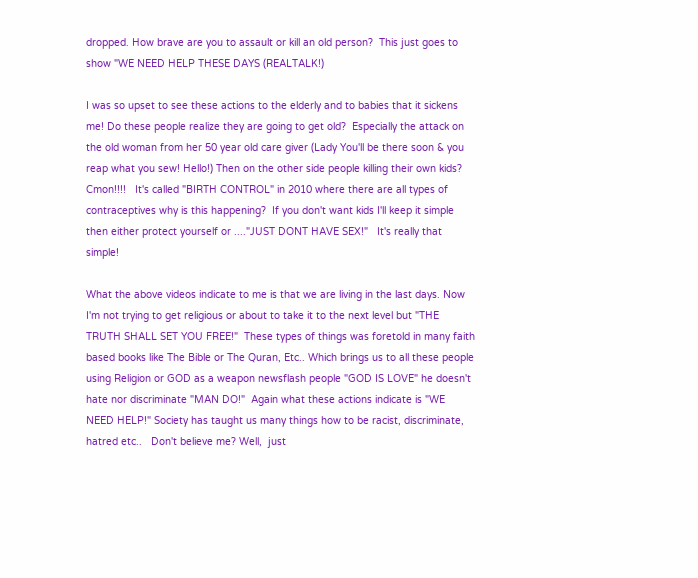dropped. How brave are you to assault or kill an old person?  This just goes to show "WE NEED HELP THESE DAYS (REALTALK!)

I was so upset to see these actions to the elderly and to babies that it sickens me! Do these people realize they are going to get old?  Especially the attack on the old woman from her 50 year old care giver (Lady You'll be there soon & you reap what you sew! Hello!) Then on the other side people killing their own kids? Cmon!!!!   It's called "BIRTH CONTROL" in 2010 where there are all types of contraceptives why is this happening?  If you don't want kids I'll keep it simple then either protect yourself or ...."JUST DONT HAVE SEX!"   It's really that simple!

What the above videos indicate to me is that we are living in the last days. Now I'm not trying to get religious or about to take it to the next level but "THE TRUTH SHALL SET YOU FREE!"  These types of things was foretold in many faith based books like The Bible or The Quran, Etc.. Which brings us to all these people using Religion or GOD as a weapon newsflash people "GOD IS LOVE" he doesn't hate nor discriminate "MAN DO!"  Again what these actions indicate is "WE NEED HELP!" Society has taught us many things how to be racist, discriminate, hatred etc..   Don't believe me? Well,  just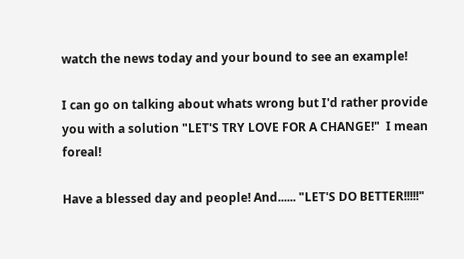watch the news today and your bound to see an example!

I can go on talking about whats wrong but I'd rather provide you with a solution "LET'S TRY LOVE FOR A CHANGE!"  I mean foreal!

Have a blessed day and people! And...... "LET'S DO BETTER!!!!!"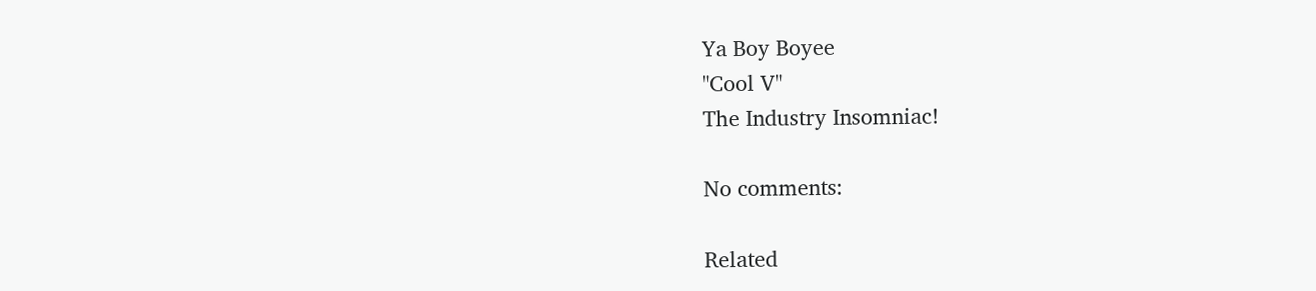Ya Boy Boyee
"Cool V"
The Industry Insomniac!

No comments:

Related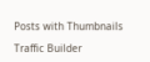Posts with Thumbnails

Traffic Builder